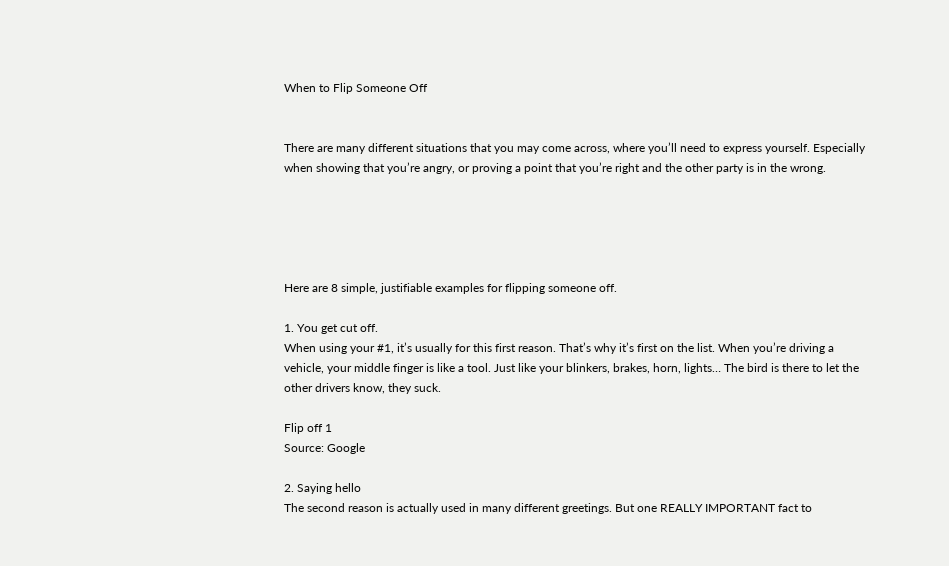When to Flip Someone Off


There are many different situations that you may come across, where you’ll need to express yourself. Especially when showing that you’re angry, or proving a point that you’re right and the other party is in the wrong.





Here are 8 simple, justifiable examples for flipping someone off.

1. You get cut off.
When using your #1, it’s usually for this first reason. That’s why it’s first on the list. When you’re driving a vehicle, your middle finger is like a tool. Just like your blinkers, brakes, horn, lights… The bird is there to let the other drivers know, they suck.

Flip off 1
Source: Google

2. Saying hello
The second reason is actually used in many different greetings. But one REALLY IMPORTANT fact to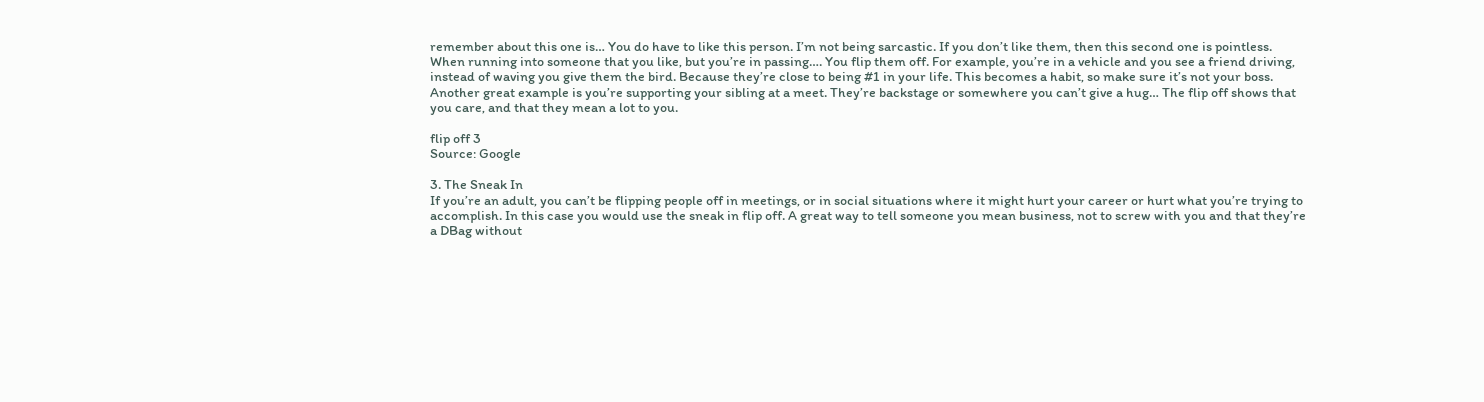remember about this one is… You do have to like this person. I’m not being sarcastic. If you don’t like them, then this second one is pointless.
When running into someone that you like, but you’re in passing…. You flip them off. For example, you’re in a vehicle and you see a friend driving, instead of waving you give them the bird. Because they’re close to being #1 in your life. This becomes a habit, so make sure it’s not your boss. Another great example is you’re supporting your sibling at a meet. They’re backstage or somewhere you can’t give a hug… The flip off shows that you care, and that they mean a lot to you.

flip off 3
Source: Google

3. The Sneak In
If you’re an adult, you can’t be flipping people off in meetings, or in social situations where it might hurt your career or hurt what you’re trying to accomplish. In this case you would use the sneak in flip off. A great way to tell someone you mean business, not to screw with you and that they’re a DBag without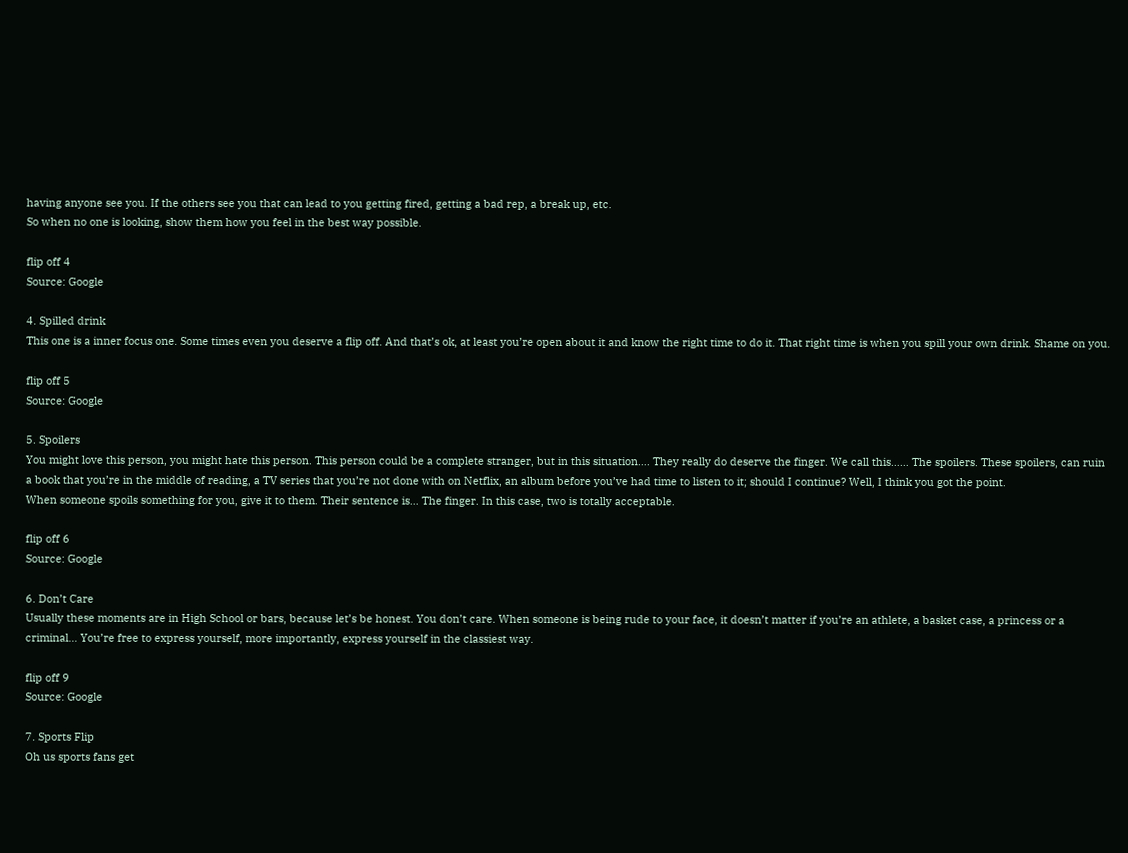having anyone see you. If the others see you that can lead to you getting fired, getting a bad rep, a break up, etc.
So when no one is looking, show them how you feel in the best way possible.

flip off 4
Source: Google

4. Spilled drink
This one is a inner focus one. Some times even you deserve a flip off. And that’s ok, at least you’re open about it and know the right time to do it. That right time is when you spill your own drink. Shame on you.

flip off 5
Source: Google

5. Spoilers
You might love this person, you might hate this person. This person could be a complete stranger, but in this situation…. They really do deserve the finger. We call this…… The spoilers. These spoilers, can ruin a book that you’re in the middle of reading, a TV series that you’re not done with on Netflix, an album before you’ve had time to listen to it; should I continue? Well, I think you got the point.
When someone spoils something for you, give it to them. Their sentence is… The finger. In this case, two is totally acceptable.

flip off 6
Source: Google

6. Don’t Care
Usually these moments are in High School or bars, because let’s be honest. You don’t care. When someone is being rude to your face, it doesn’t matter if you’re an athlete, a basket case, a princess or a criminal… You’re free to express yourself, more importantly, express yourself in the classiest way.

flip off 9
Source: Google

7. Sports Flip
Oh us sports fans get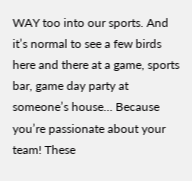WAY too into our sports. And it’s normal to see a few birds here and there at a game, sports bar, game day party at someone’s house… Because you’re passionate about your team! These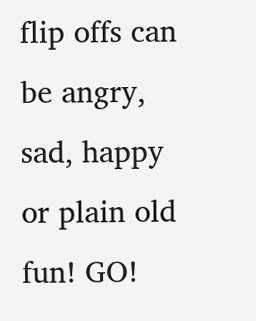flip offs can be angry, sad, happy or plain old fun! GO!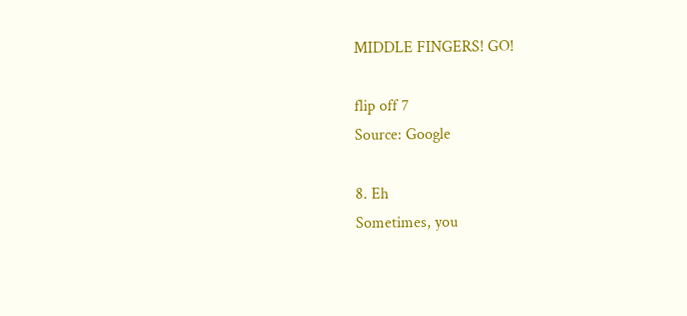MIDDLE FINGERS! GO!

flip off 7
Source: Google

8. Eh
Sometimes, you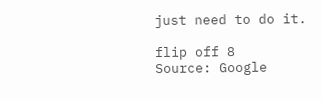just need to do it.

flip off 8
Source: Google